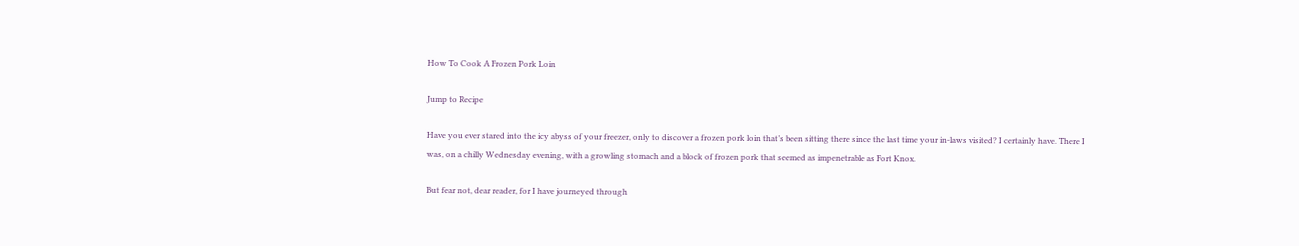How To Cook A Frozen Pork Loin

Jump to Recipe

Have you ever stared into the icy abyss of your freezer, only to discover a frozen pork loin that’s been sitting there since the last time your in-laws visited? I certainly have. There I was, on a chilly Wednesday evening, with a growling stomach and a block of frozen pork that seemed as impenetrable as Fort Knox.

But fear not, dear reader, for I have journeyed through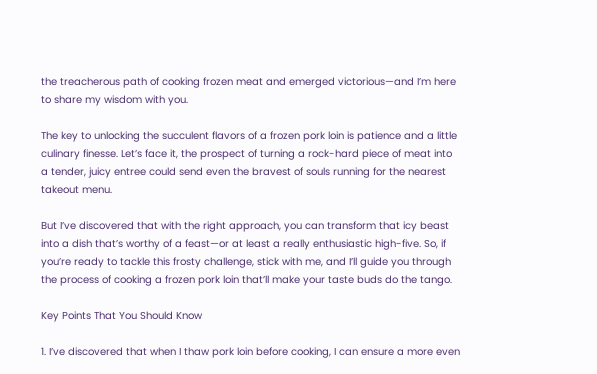the treacherous path of cooking frozen meat and emerged victorious—and I’m here to share my wisdom with you.

The key to unlocking the succulent flavors of a frozen pork loin is patience and a little culinary finesse. Let’s face it, the prospect of turning a rock-hard piece of meat into a tender, juicy entree could send even the bravest of souls running for the nearest takeout menu.

But I’ve discovered that with the right approach, you can transform that icy beast into a dish that’s worthy of a feast—or at least a really enthusiastic high-five. So, if you’re ready to tackle this frosty challenge, stick with me, and I’ll guide you through the process of cooking a frozen pork loin that’ll make your taste buds do the tango.

Key Points That You Should Know

1. I’ve discovered that when I thaw pork loin before cooking, I can ensure a more even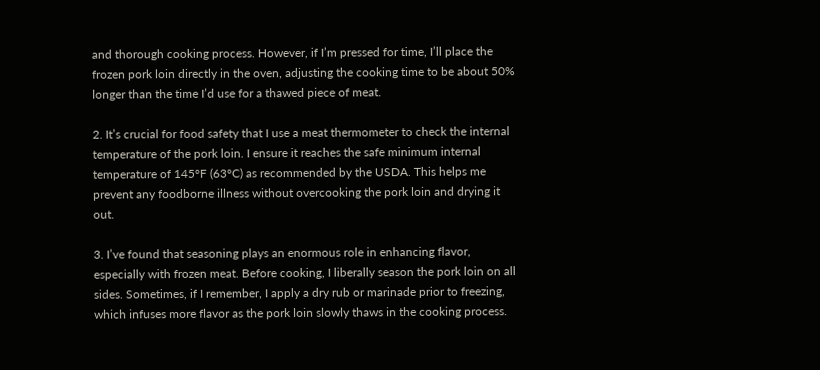and thorough cooking process. However, if I’m pressed for time, I’ll place the frozen pork loin directly in the oven, adjusting the cooking time to be about 50% longer than the time I’d use for a thawed piece of meat.

2. It’s crucial for food safety that I use a meat thermometer to check the internal temperature of the pork loin. I ensure it reaches the safe minimum internal temperature of 145°F (63°C) as recommended by the USDA. This helps me prevent any foodborne illness without overcooking the pork loin and drying it out.

3. I’ve found that seasoning plays an enormous role in enhancing flavor, especially with frozen meat. Before cooking, I liberally season the pork loin on all sides. Sometimes, if I remember, I apply a dry rub or marinade prior to freezing, which infuses more flavor as the pork loin slowly thaws in the cooking process.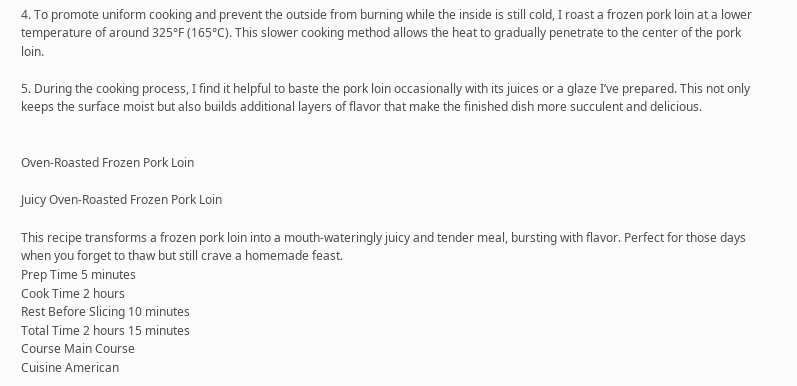4. To promote uniform cooking and prevent the outside from burning while the inside is still cold, I roast a frozen pork loin at a lower temperature of around 325°F (165°C). This slower cooking method allows the heat to gradually penetrate to the center of the pork loin.

5. During the cooking process, I find it helpful to baste the pork loin occasionally with its juices or a glaze I’ve prepared. This not only keeps the surface moist but also builds additional layers of flavor that make the finished dish more succulent and delicious.


Oven-Roasted Frozen Pork Loin

Juicy Oven-Roasted Frozen Pork Loin

This recipe transforms a frozen pork loin into a mouth-wateringly juicy and tender meal, bursting with flavor. Perfect for those days when you forget to thaw but still crave a homemade feast.
Prep Time 5 minutes
Cook Time 2 hours
Rest Before Slicing 10 minutes
Total Time 2 hours 15 minutes
Course Main Course
Cuisine American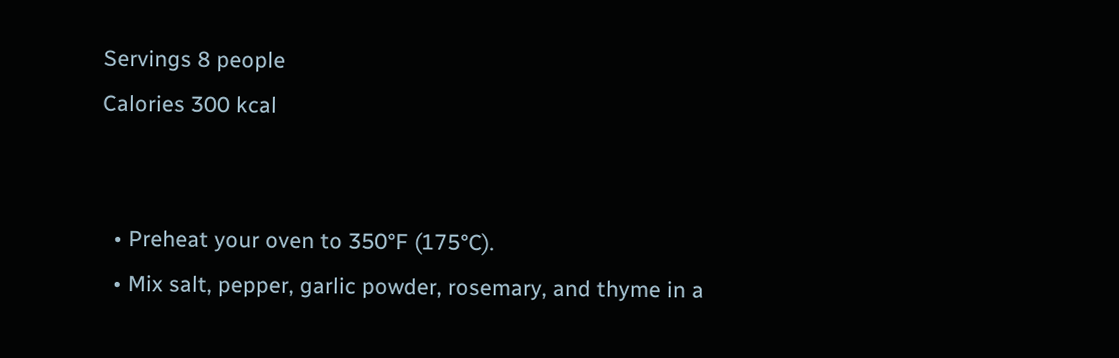Servings 8 people
Calories 300 kcal


  • Preheat your oven to 350°F (175°C).
  • Mix salt, pepper, garlic powder, rosemary, and thyme in a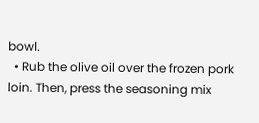bowl.
  • Rub the olive oil over the frozen pork loin. Then, press the seasoning mix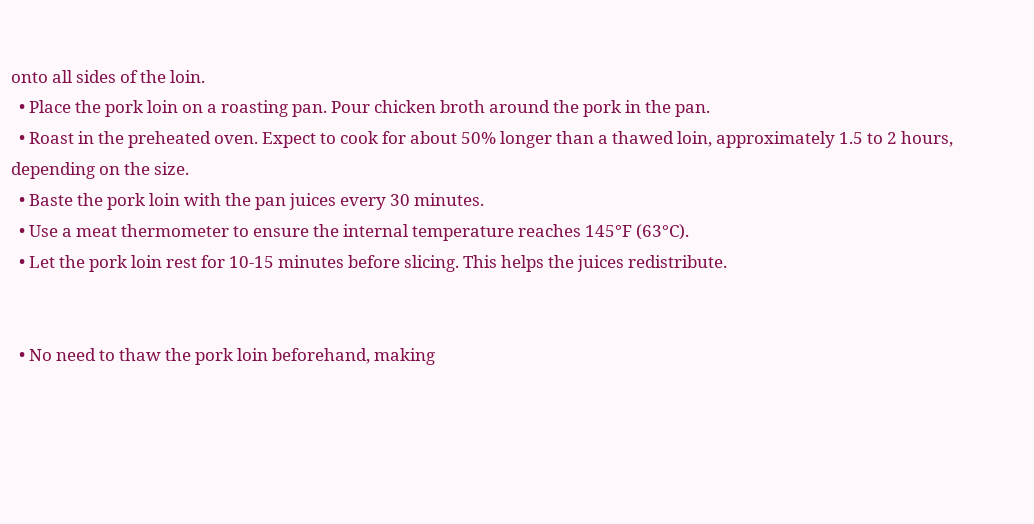onto all sides of the loin.
  • Place the pork loin on a roasting pan. Pour chicken broth around the pork in the pan.
  • Roast in the preheated oven. Expect to cook for about 50% longer than a thawed loin, approximately 1.5 to 2 hours, depending on the size.
  • Baste the pork loin with the pan juices every 30 minutes.
  • Use a meat thermometer to ensure the internal temperature reaches 145°F (63°C).
  • Let the pork loin rest for 10-15 minutes before slicing. This helps the juices redistribute.


  • No need to thaw the pork loin beforehand, making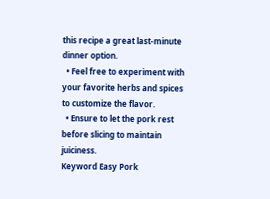this recipe a great last-minute dinner option.
  • Feel free to experiment with your favorite herbs and spices to customize the flavor.
  • Ensure to let the pork rest before slicing to maintain juiciness.
Keyword Easy Pork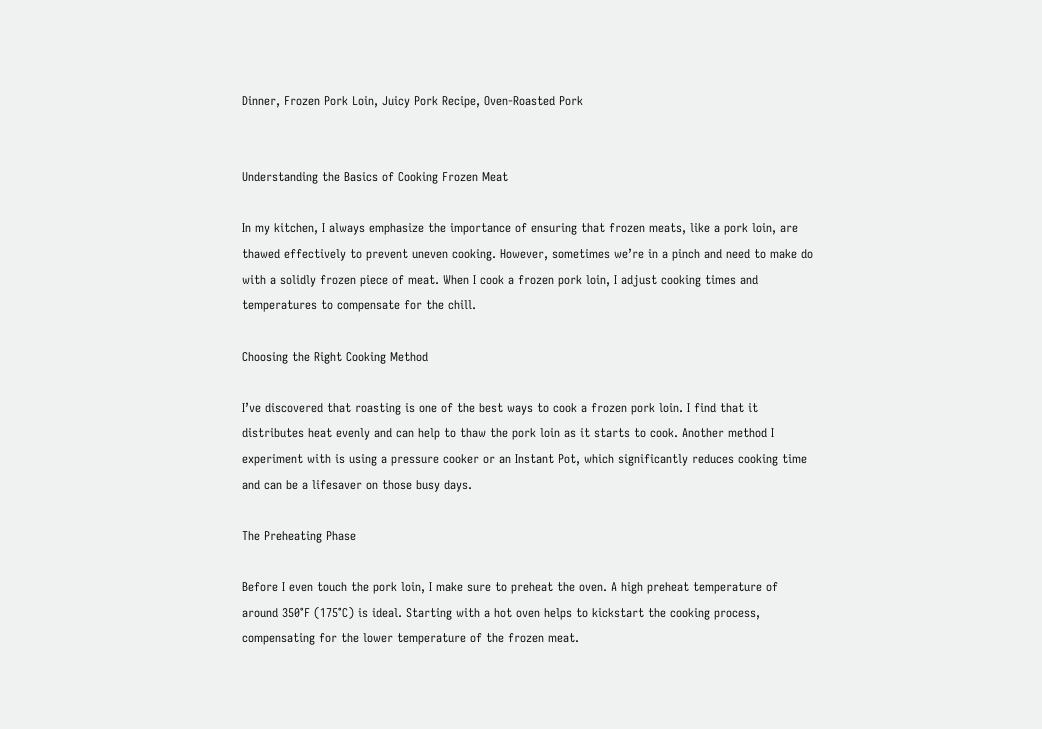Dinner, Frozen Pork Loin, Juicy Pork Recipe, Oven-Roasted Pork


Understanding the Basics of Cooking Frozen Meat

In my kitchen, I always emphasize the importance of ensuring that frozen meats, like a pork loin, are thawed effectively to prevent uneven cooking. However, sometimes we’re in a pinch and need to make do with a solidly frozen piece of meat. When I cook a frozen pork loin, I adjust cooking times and temperatures to compensate for the chill.

Choosing the Right Cooking Method

I’ve discovered that roasting is one of the best ways to cook a frozen pork loin. I find that it distributes heat evenly and can help to thaw the pork loin as it starts to cook. Another method I experiment with is using a pressure cooker or an Instant Pot, which significantly reduces cooking time and can be a lifesaver on those busy days.

The Preheating Phase

Before I even touch the pork loin, I make sure to preheat the oven. A high preheat temperature of around 350°F (175°C) is ideal. Starting with a hot oven helps to kickstart the cooking process, compensating for the lower temperature of the frozen meat.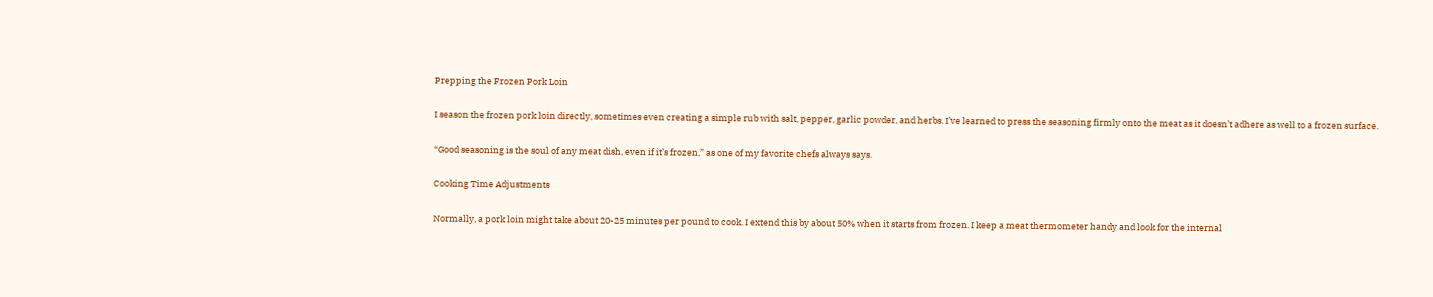Prepping the Frozen Pork Loin

I season the frozen pork loin directly, sometimes even creating a simple rub with salt, pepper, garlic powder, and herbs. I’ve learned to press the seasoning firmly onto the meat as it doesn’t adhere as well to a frozen surface.

“Good seasoning is the soul of any meat dish, even if it’s frozen,” as one of my favorite chefs always says.

Cooking Time Adjustments

Normally, a pork loin might take about 20-25 minutes per pound to cook. I extend this by about 50% when it starts from frozen. I keep a meat thermometer handy and look for the internal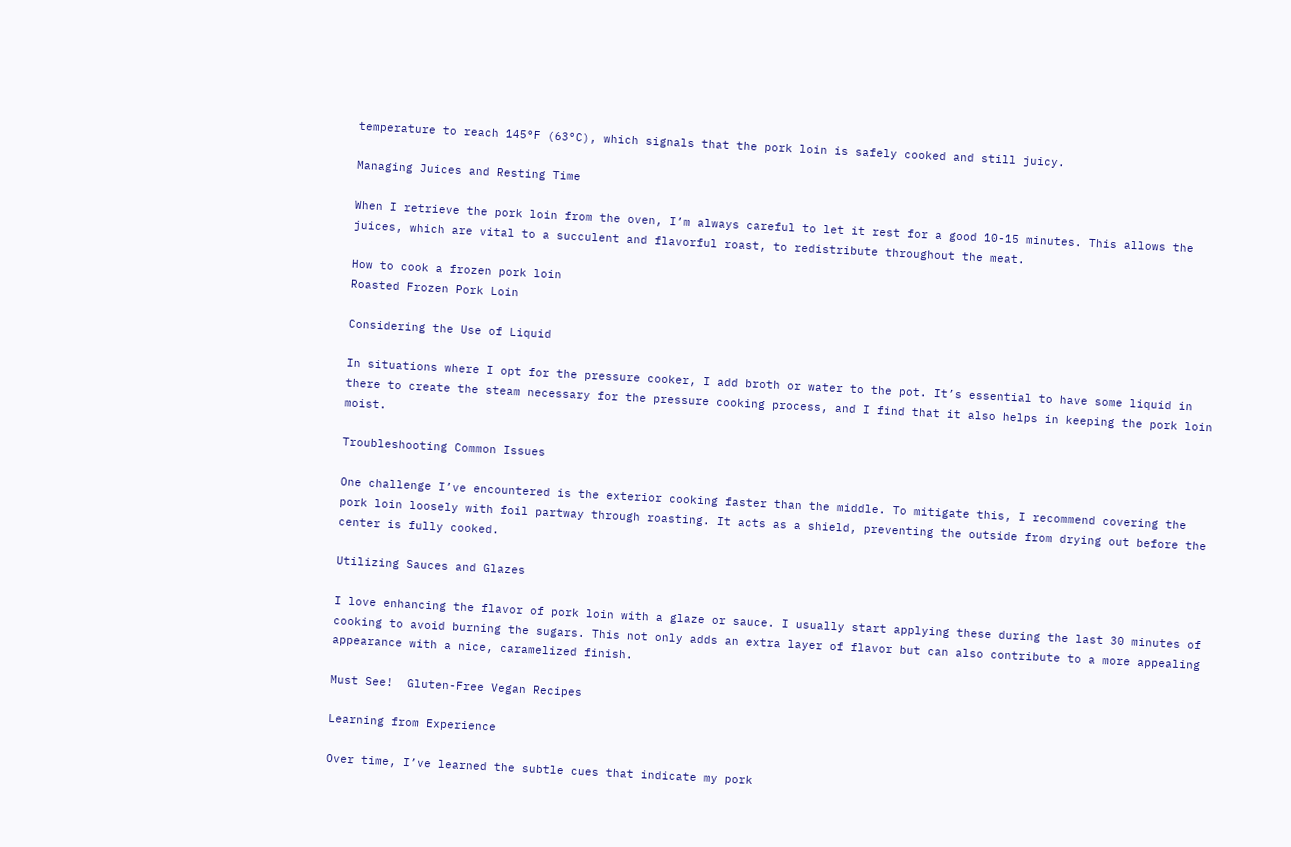temperature to reach 145°F (63°C), which signals that the pork loin is safely cooked and still juicy.

Managing Juices and Resting Time

When I retrieve the pork loin from the oven, I’m always careful to let it rest for a good 10-15 minutes. This allows the juices, which are vital to a succulent and flavorful roast, to redistribute throughout the meat.

How to cook a frozen pork loin
Roasted Frozen Pork Loin

Considering the Use of Liquid

In situations where I opt for the pressure cooker, I add broth or water to the pot. It’s essential to have some liquid in there to create the steam necessary for the pressure cooking process, and I find that it also helps in keeping the pork loin moist.

Troubleshooting Common Issues

One challenge I’ve encountered is the exterior cooking faster than the middle. To mitigate this, I recommend covering the pork loin loosely with foil partway through roasting. It acts as a shield, preventing the outside from drying out before the center is fully cooked.

Utilizing Sauces and Glazes

I love enhancing the flavor of pork loin with a glaze or sauce. I usually start applying these during the last 30 minutes of cooking to avoid burning the sugars. This not only adds an extra layer of flavor but can also contribute to a more appealing appearance with a nice, caramelized finish.

Must See!  Gluten-Free Vegan Recipes

Learning from Experience

Over time, I’ve learned the subtle cues that indicate my pork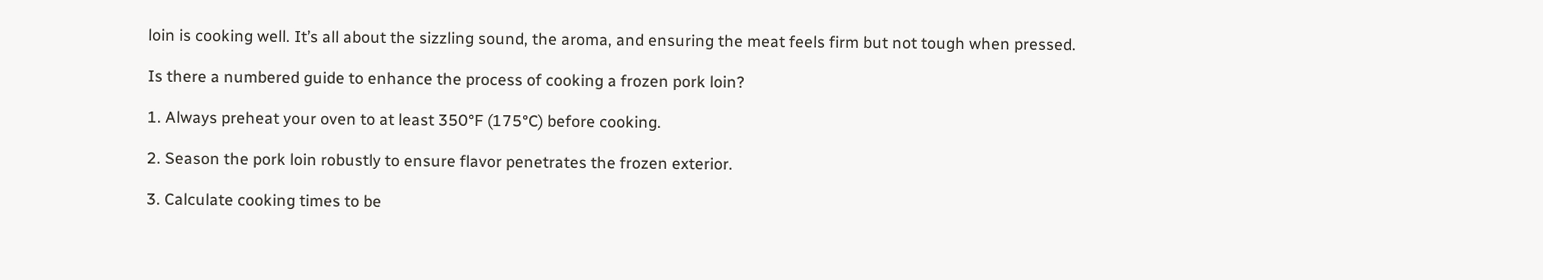loin is cooking well. It’s all about the sizzling sound, the aroma, and ensuring the meat feels firm but not tough when pressed.

Is there a numbered guide to enhance the process of cooking a frozen pork loin?

1. Always preheat your oven to at least 350°F (175°C) before cooking.

2. Season the pork loin robustly to ensure flavor penetrates the frozen exterior.

3. Calculate cooking times to be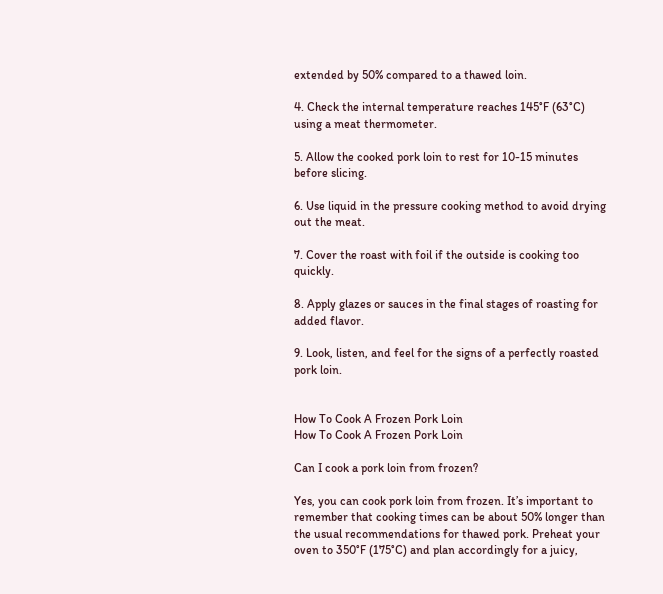extended by 50% compared to a thawed loin.

4. Check the internal temperature reaches 145°F (63°C) using a meat thermometer.

5. Allow the cooked pork loin to rest for 10-15 minutes before slicing.

6. Use liquid in the pressure cooking method to avoid drying out the meat.

7. Cover the roast with foil if the outside is cooking too quickly.

8. Apply glazes or sauces in the final stages of roasting for added flavor.

9. Look, listen, and feel for the signs of a perfectly roasted pork loin.


How To Cook A Frozen Pork Loin
How To Cook A Frozen Pork Loin

Can I cook a pork loin from frozen?

Yes, you can cook pork loin from frozen. It’s important to remember that cooking times can be about 50% longer than the usual recommendations for thawed pork. Preheat your oven to 350°F (175°C) and plan accordingly for a juicy,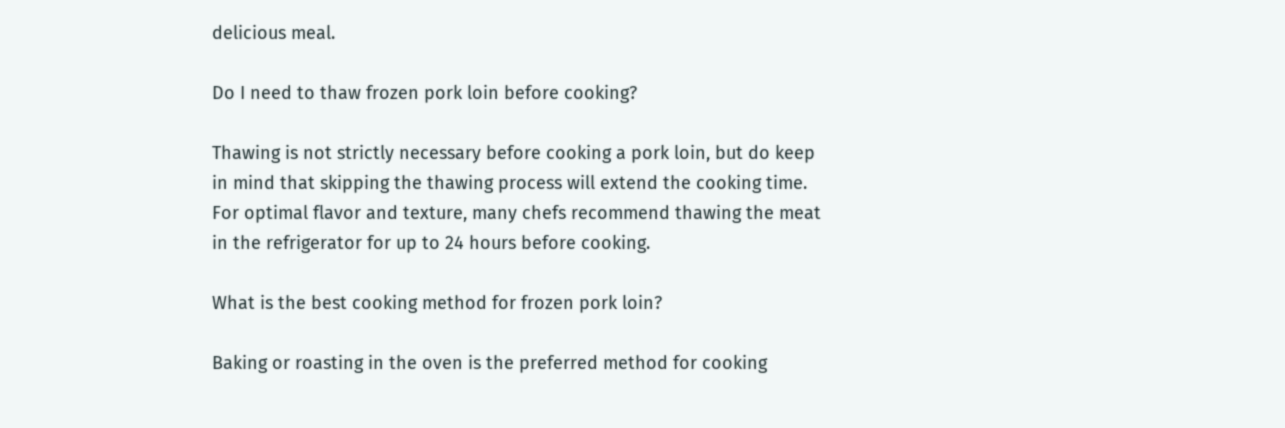delicious meal.

Do I need to thaw frozen pork loin before cooking?

Thawing is not strictly necessary before cooking a pork loin, but do keep in mind that skipping the thawing process will extend the cooking time. For optimal flavor and texture, many chefs recommend thawing the meat in the refrigerator for up to 24 hours before cooking.

What is the best cooking method for frozen pork loin?

Baking or roasting in the oven is the preferred method for cooking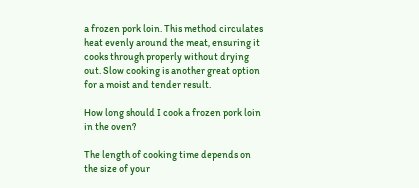a frozen pork loin. This method circulates heat evenly around the meat, ensuring it cooks through properly without drying out. Slow cooking is another great option for a moist and tender result.

How long should I cook a frozen pork loin in the oven?

The length of cooking time depends on the size of your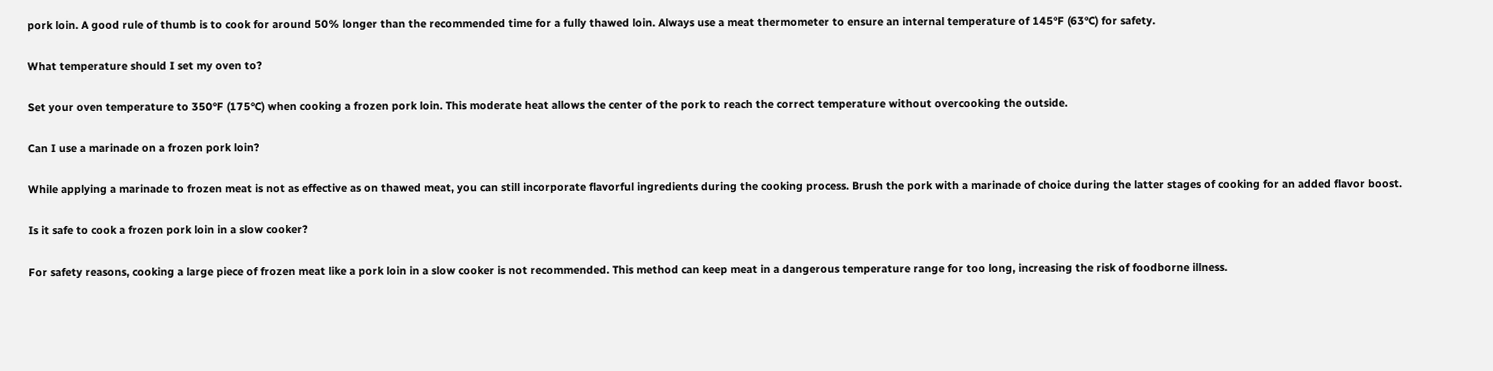pork loin. A good rule of thumb is to cook for around 50% longer than the recommended time for a fully thawed loin. Always use a meat thermometer to ensure an internal temperature of 145°F (63°C) for safety.

What temperature should I set my oven to?

Set your oven temperature to 350°F (175°C) when cooking a frozen pork loin. This moderate heat allows the center of the pork to reach the correct temperature without overcooking the outside.

Can I use a marinade on a frozen pork loin?

While applying a marinade to frozen meat is not as effective as on thawed meat, you can still incorporate flavorful ingredients during the cooking process. Brush the pork with a marinade of choice during the latter stages of cooking for an added flavor boost.

Is it safe to cook a frozen pork loin in a slow cooker?

For safety reasons, cooking a large piece of frozen meat like a pork loin in a slow cooker is not recommended. This method can keep meat in a dangerous temperature range for too long, increasing the risk of foodborne illness.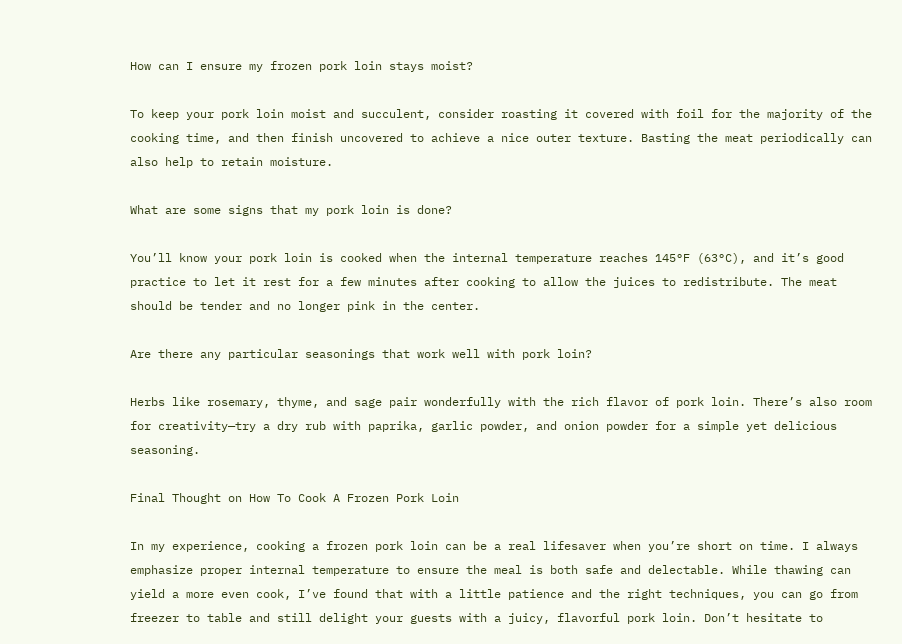How can I ensure my frozen pork loin stays moist?

To keep your pork loin moist and succulent, consider roasting it covered with foil for the majority of the cooking time, and then finish uncovered to achieve a nice outer texture. Basting the meat periodically can also help to retain moisture.

What are some signs that my pork loin is done?

You’ll know your pork loin is cooked when the internal temperature reaches 145°F (63°C), and it’s good practice to let it rest for a few minutes after cooking to allow the juices to redistribute. The meat should be tender and no longer pink in the center.

Are there any particular seasonings that work well with pork loin?

Herbs like rosemary, thyme, and sage pair wonderfully with the rich flavor of pork loin. There’s also room for creativity—try a dry rub with paprika, garlic powder, and onion powder for a simple yet delicious seasoning.

Final Thought on How To Cook A Frozen Pork Loin

In my experience, cooking a frozen pork loin can be a real lifesaver when you’re short on time. I always emphasize proper internal temperature to ensure the meal is both safe and delectable. While thawing can yield a more even cook, I’ve found that with a little patience and the right techniques, you can go from freezer to table and still delight your guests with a juicy, flavorful pork loin. Don’t hesitate to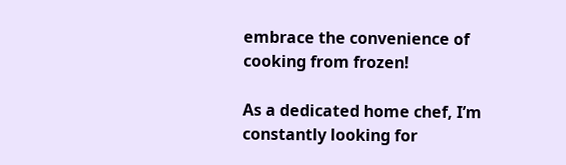embrace the convenience of cooking from frozen!

As a dedicated home chef, I’m constantly looking for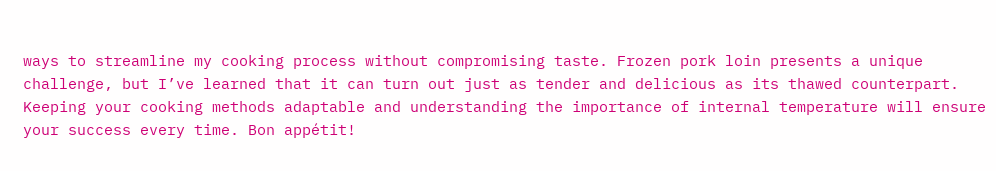ways to streamline my cooking process without compromising taste. Frozen pork loin presents a unique challenge, but I’ve learned that it can turn out just as tender and delicious as its thawed counterpart. Keeping your cooking methods adaptable and understanding the importance of internal temperature will ensure your success every time. Bon appétit!